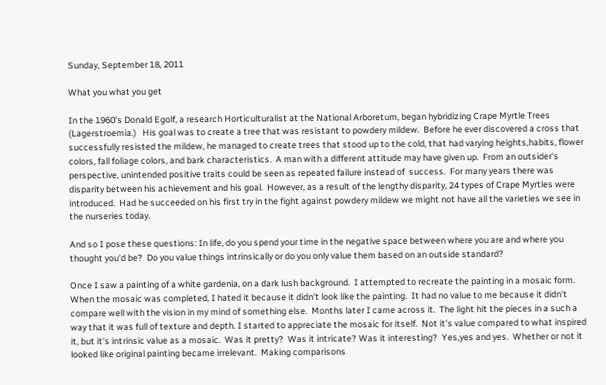Sunday, September 18, 2011

What you what you get

In the 1960's Donald Egolf, a research Horticulturalist at the National Arboretum, began hybridizing Crape Myrtle Trees (Lagerstroemia.)   His goal was to create a tree that was resistant to powdery mildew.  Before he ever discovered a cross that successfully resisted the mildew, he managed to create trees that stood up to the cold, that had varying heights,habits, flower colors, fall foliage colors, and bark characteristics.  A man with a different attitude may have given up.  From an outsider's perspective, unintended positive traits could be seen as repeated failure instead of  success.  For many years there was disparity between his achievement and his goal.  However, as a result of the lengthy disparity, 24 types of Crape Myrtles were introduced.  Had he succeeded on his first try in the fight against powdery mildew we might not have all the varieties we see in the nurseries today.

And so I pose these questions: In life, do you spend your time in the negative space between where you are and where you thought you'd be?  Do you value things intrinsically or do you only value them based on an outside standard?

Once I saw a painting of a white gardenia, on a dark lush background.  I attempted to recreate the painting in a mosaic form.  When the mosaic was completed, I hated it because it didn't look like the painting.  It had no value to me because it didn't compare well with the vision in my mind of something else.  Months later I came across it.  The light hit the pieces in a such a way that it was full of texture and depth. I started to appreciate the mosaic for itself.  Not it's value compared to what inspired it, but it's intrinsic value as a mosaic.  Was it pretty?  Was it intricate? Was it interesting?  Yes,yes and yes.  Whether or not it looked like original painting became irrelevant.  Making comparisons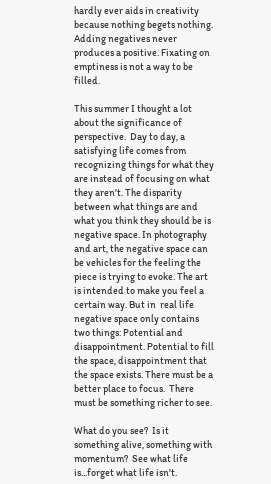hardly ever aids in creativity because nothing begets nothing.  Adding negatives never produces a positive. Fixating on emptiness is not a way to be filled.

This summer I thought a lot about the significance of perspective.  Day to day, a satisfying life comes from recognizing things for what they are instead of focusing on what they aren't. The disparity between what things are and what you think they should be is negative space. In photography and art, the negative space can be vehicles for the feeling the piece is trying to evoke. The art is intended to make you feel a certain way. But in  real life negative space only contains two things: Potential and disappointment. Potential to fill the space, disappointment that the space exists. There must be a better place to focus.  There must be something richer to see.

What do you see?  Is it something alive, something with momentum?  See what life is...forget what life isn't.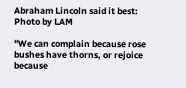Abraham Lincoln said it best:
Photo by LAM

"We can complain because rose bushes have thorns, or rejoice because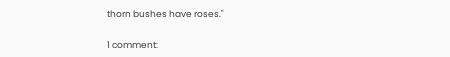thorn bushes have roses."

1 comment: